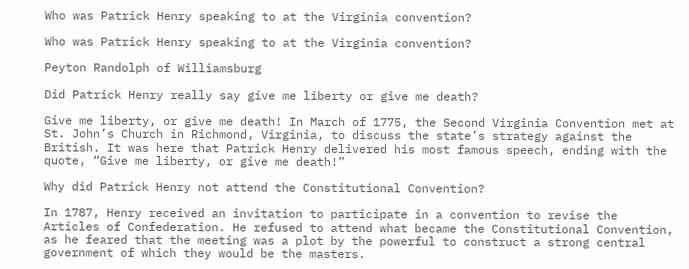Who was Patrick Henry speaking to at the Virginia convention?

Who was Patrick Henry speaking to at the Virginia convention?

Peyton Randolph of Williamsburg

Did Patrick Henry really say give me liberty or give me death?

Give me liberty, or give me death! In March of 1775, the Second Virginia Convention met at St. John’s Church in Richmond, Virginia, to discuss the state’s strategy against the British. It was here that Patrick Henry delivered his most famous speech, ending with the quote, “Give me liberty, or give me death!”

Why did Patrick Henry not attend the Constitutional Convention?

In 1787, Henry received an invitation to participate in a convention to revise the Articles of Confederation. He refused to attend what became the Constitutional Convention, as he feared that the meeting was a plot by the powerful to construct a strong central government of which they would be the masters.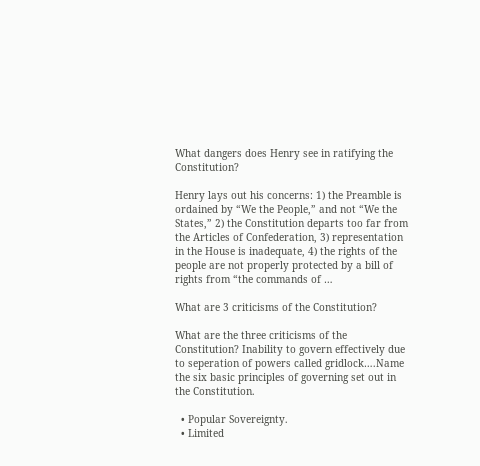What dangers does Henry see in ratifying the Constitution?

Henry lays out his concerns: 1) the Preamble is ordained by “We the People,” and not “We the States,” 2) the Constitution departs too far from the Articles of Confederation, 3) representation in the House is inadequate, 4) the rights of the people are not properly protected by a bill of rights from “the commands of …

What are 3 criticisms of the Constitution?

What are the three criticisms of the Constitution? Inability to govern effectively due to seperation of powers called gridlock….Name the six basic principles of governing set out in the Constitution.

  • Popular Sovereignty.
  • Limited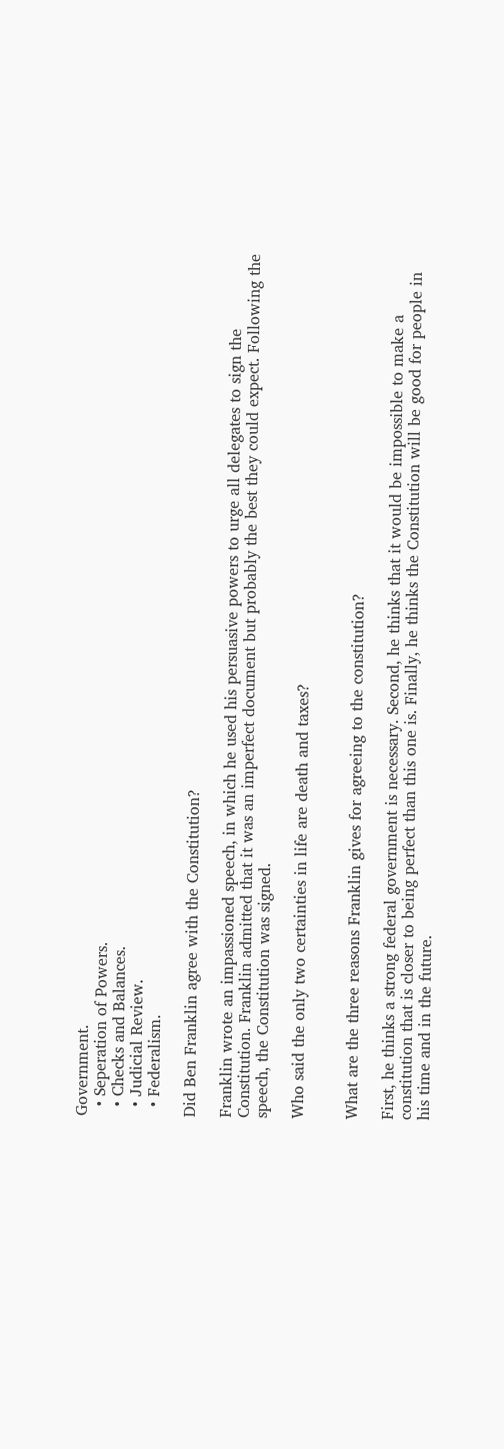Government.
  • Seperation of Powers.
  • Checks and Balances.
  • Judicial Review.
  • Federalism.

Did Ben Franklin agree with the Constitution?

Franklin wrote an impassioned speech, in which he used his persuasive powers to urge all delegates to sign the Constitution. Franklin admitted that it was an imperfect document but probably the best they could expect. Following the speech, the Constitution was signed.

Who said the only two certainties in life are death and taxes?


What are the three reasons Franklin gives for agreeing to the constitution?

First, he thinks a strong federal government is necessary. Second, he thinks that it would be impossible to make a constitution that is closer to being perfect than this one is. Finally, he thinks the Constitution will be good for people in his time and in the future.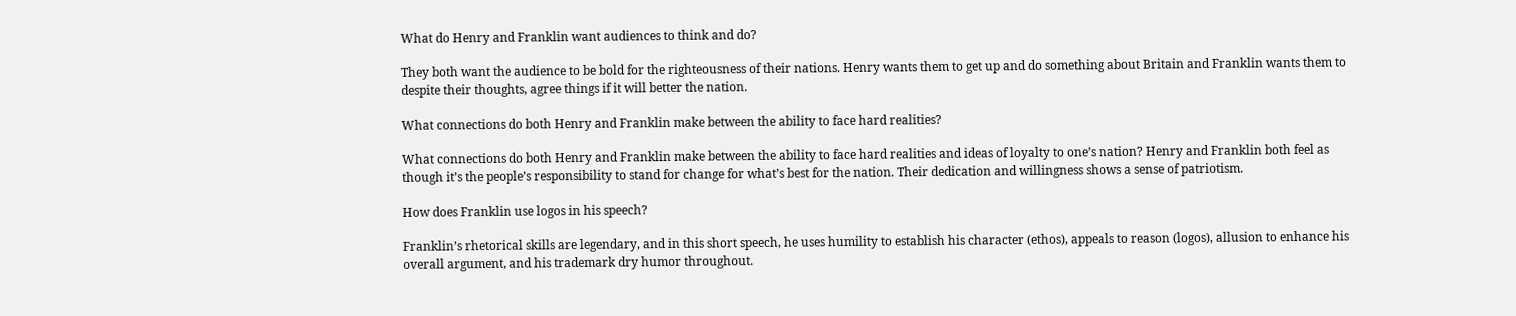What do Henry and Franklin want audiences to think and do?

They both want the audience to be bold for the righteousness of their nations. Henry wants them to get up and do something about Britain and Franklin wants them to despite their thoughts, agree things if it will better the nation.

What connections do both Henry and Franklin make between the ability to face hard realities?

What connections do both Henry and Franklin make between the ability to face hard realities and ideas of loyalty to one’s nation? Henry and Franklin both feel as though it’s the people’s responsibility to stand for change for what’s best for the nation. Their dedication and willingness shows a sense of patriotism.

How does Franklin use logos in his speech?

Franklin’s rhetorical skills are legendary, and in this short speech, he uses humility to establish his character (ethos), appeals to reason (logos), allusion to enhance his overall argument, and his trademark dry humor throughout.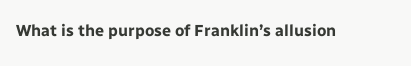What is the purpose of Franklin’s allusion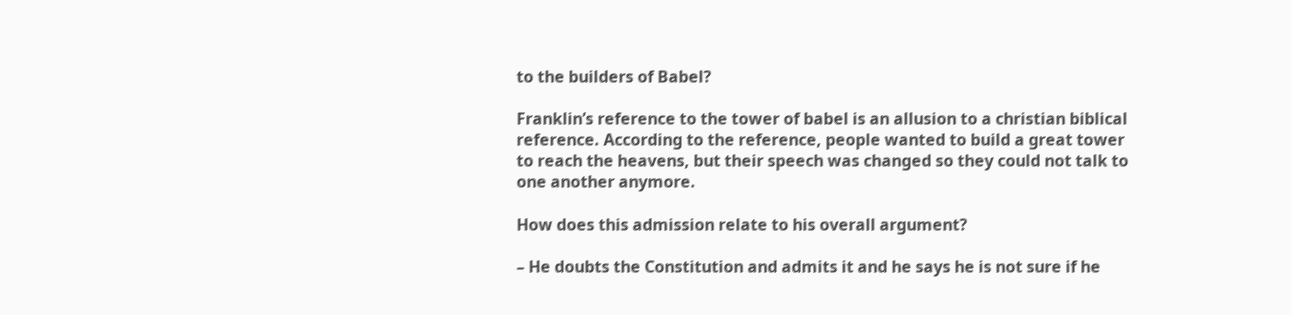to the builders of Babel?

Franklin’s reference to the tower of babel is an allusion to a christian biblical reference. According to the reference, people wanted to build a great tower to reach the heavens, but their speech was changed so they could not talk to one another anymore.

How does this admission relate to his overall argument?

– He doubts the Constitution and admits it and he says he is not sure if he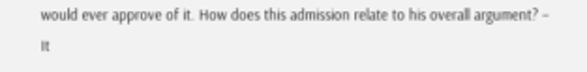would ever approve of it. How does this admission relate to his overall argument? – It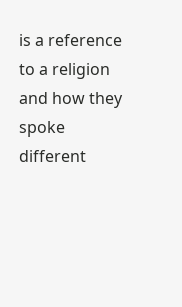is a reference to a religion and how they spoke different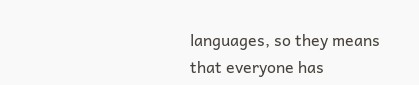languages, so they means that everyone has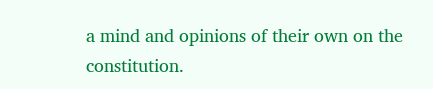a mind and opinions of their own on the constitution.